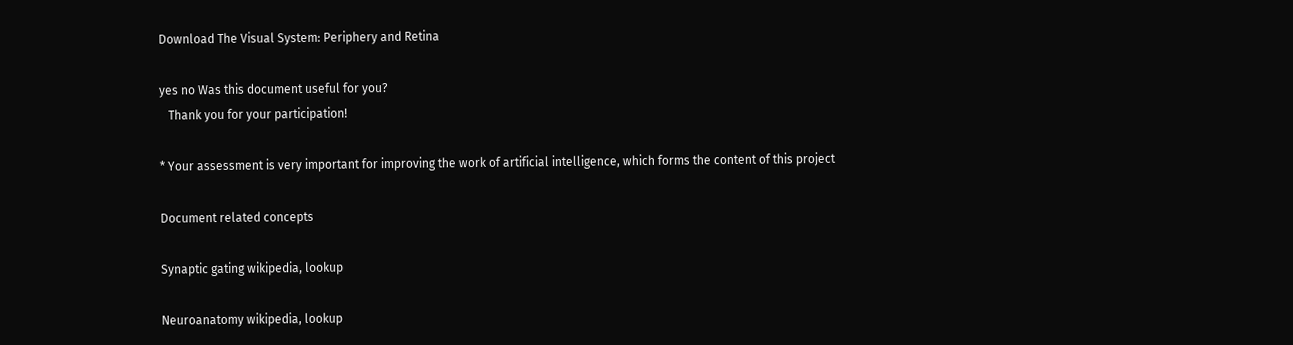Download The Visual System: Periphery and Retina

yes no Was this document useful for you?
   Thank you for your participation!

* Your assessment is very important for improving the work of artificial intelligence, which forms the content of this project

Document related concepts

Synaptic gating wikipedia, lookup

Neuroanatomy wikipedia, lookup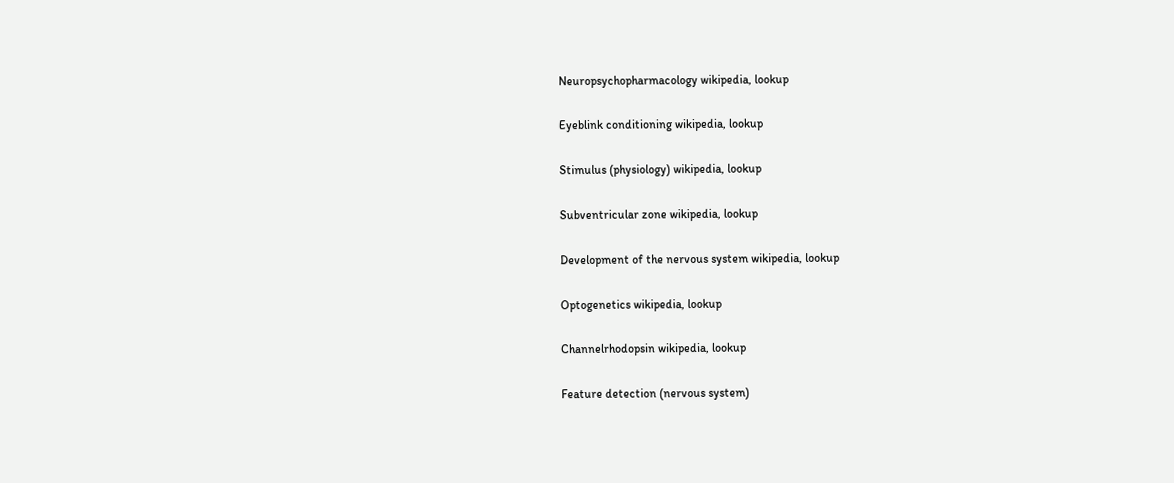Neuropsychopharmacology wikipedia, lookup

Eyeblink conditioning wikipedia, lookup

Stimulus (physiology) wikipedia, lookup

Subventricular zone wikipedia, lookup

Development of the nervous system wikipedia, lookup

Optogenetics wikipedia, lookup

Channelrhodopsin wikipedia, lookup

Feature detection (nervous system)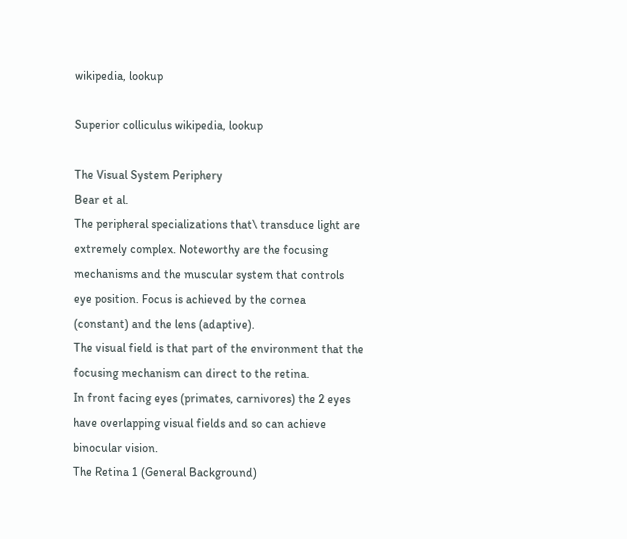wikipedia, lookup

Superior colliculus wikipedia, lookup

The Visual System Periphery
Bear et al.
The peripheral specializations that\ transduce light are
extremely complex. Noteworthy are the focusing
mechanisms and the muscular system that controls
eye position. Focus is achieved by the cornea
(constant) and the lens (adaptive).
The visual field is that part of the environment that the
focusing mechanism can direct to the retina.
In front facing eyes (primates, carnivores) the 2 eyes
have overlapping visual fields and so can achieve
binocular vision.
The Retina 1 (General Background)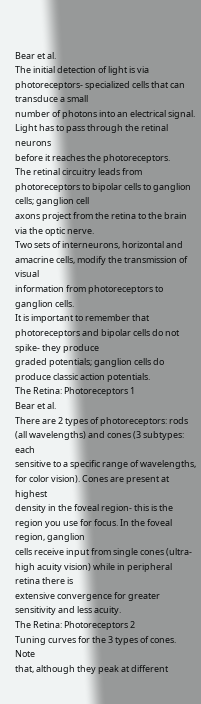Bear et al.
The initial detection of light is via photoreceptors- specialized cells that can transduce a small
number of photons into an electrical signal. Light has to pass through the retinal neurons
before it reaches the photoreceptors.
The retinal circuitry leads from photoreceptors to bipolar cells to ganglion cells; ganglion cell
axons project from the retina to the brain via the optic nerve.
Two sets of interneurons, horizontal and amacrine cells, modify the transmission of visual
information from photoreceptors to ganglion cells.
It is important to remember that photoreceptors and bipolar cells do not spike- they produce
graded potentials; ganglion cells do produce classic action potentials.
The Retina: Photoreceptors 1
Bear et al.
There are 2 types of photoreceptors: rods (all wavelengths) and cones (3 subtypes: each
sensitive to a specific range of wavelengths, for color vision). Cones are present at highest
density in the foveal region- this is the region you use for focus. In the foveal region, ganglion
cells receive input from single cones (ultra-high acuity vision) while in peripheral retina there is
extensive convergence for greater sensitivity and less acuity.
The Retina: Photoreceptors 2
Tuning curves for the 3 types of cones. Note
that, although they peak at different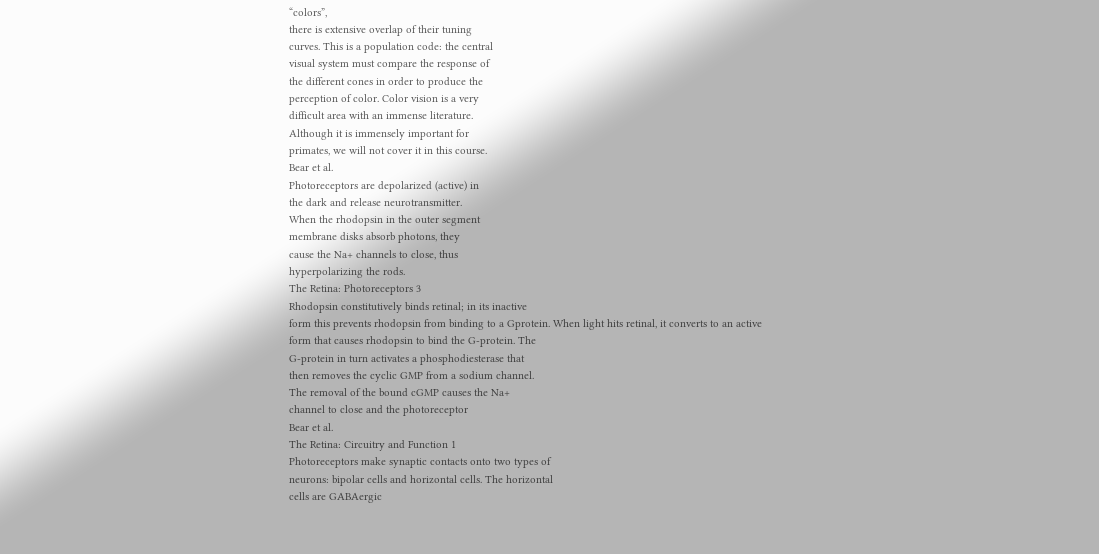“colors”,
there is extensive overlap of their tuning
curves. This is a population code: the central
visual system must compare the response of
the different cones in order to produce the
perception of color. Color vision is a very
difficult area with an immense literature.
Although it is immensely important for
primates, we will not cover it in this course.
Bear et al.
Photoreceptors are depolarized (active) in
the dark and release neurotransmitter.
When the rhodopsin in the outer segment
membrane disks absorb photons, they
cause the Na+ channels to close, thus
hyperpolarizing the rods.
The Retina: Photoreceptors 3
Rhodopsin constitutively binds retinal; in its inactive
form this prevents rhodopsin from binding to a Gprotein. When light hits retinal, it converts to an active
form that causes rhodopsin to bind the G-protein. The
G-protein in turn activates a phosphodiesterase that
then removes the cyclic GMP from a sodium channel.
The removal of the bound cGMP causes the Na+
channel to close and the photoreceptor
Bear et al.
The Retina: Circuitry and Function 1
Photoreceptors make synaptic contacts onto two types of
neurons: bipolar cells and horizontal cells. The horizontal
cells are GABAergic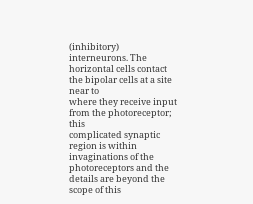(inhibitory) interneurons. The
horizontal cells contact the bipolar cells at a site near to
where they receive input from the photoreceptor; this
complicated synaptic region is within invaginations of the
photoreceptors and the details are beyond the scope of this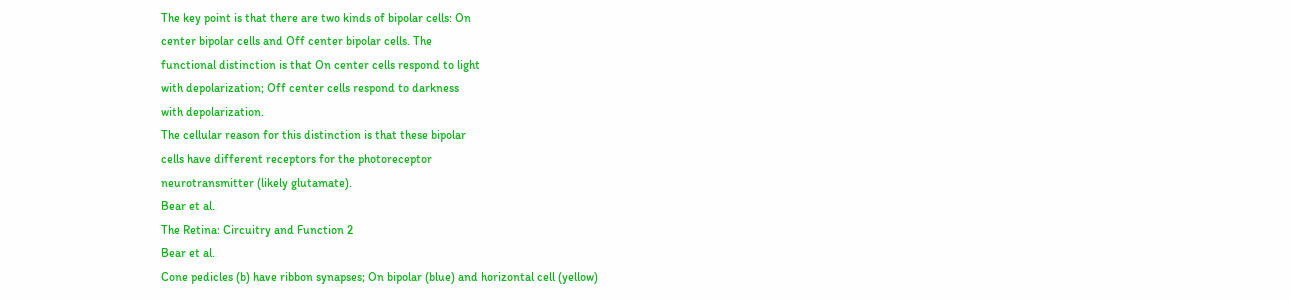The key point is that there are two kinds of bipolar cells: On
center bipolar cells and Off center bipolar cells. The
functional distinction is that On center cells respond to light
with depolarization; Off center cells respond to darkness
with depolarization.
The cellular reason for this distinction is that these bipolar
cells have different receptors for the photoreceptor
neurotransmitter (likely glutamate).
Bear et al.
The Retina: Circuitry and Function 2
Bear et al.
Cone pedicles (b) have ribbon synapses; On bipolar (blue) and horizontal cell (yellow)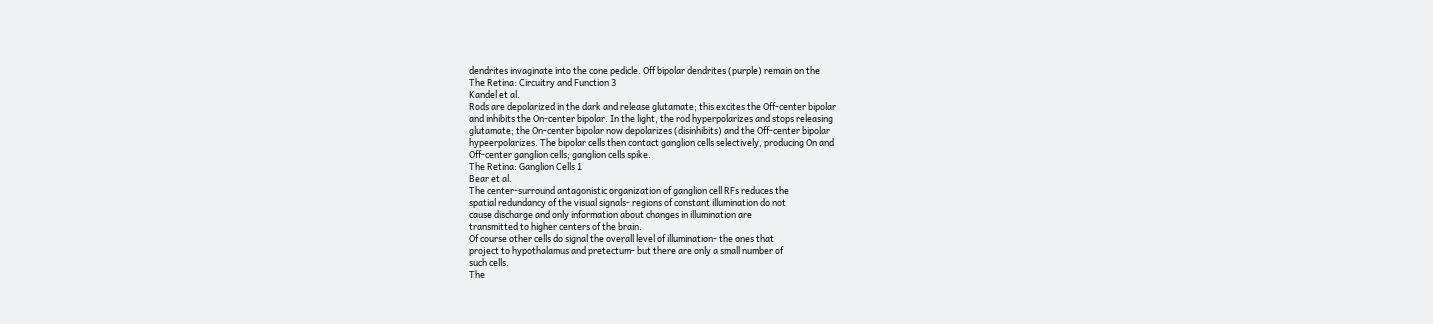dendrites invaginate into the cone pedicle. Off bipolar dendrites (purple) remain on the
The Retina: Circuitry and Function 3
Kandel et al.
Rods are depolarized in the dark and release glutamate; this excites the Off-center bipolar
and inhibits the On-center bipolar. In the light, the rod hyperpolarizes and stops releasing
glutamate; the On-center bipolar now depolarizes (disinhibits) and the Off-center bipolar
hypeerpolarizes. The bipolar cells then contact ganglion cells selectively, producing On and
Off-center ganglion cells; ganglion cells spike.
The Retina: Ganglion Cells 1
Bear et al.
The center-surround antagonistic organization of ganglion cell RFs reduces the
spatial redundancy of the visual signals- regions of constant illumination do not
cause discharge and only information about changes in illumination are
transmitted to higher centers of the brain.
Of course other cells do signal the overall level of illumination- the ones that
project to hypothalamus and pretectum- but there are only a small number of
such cells.
The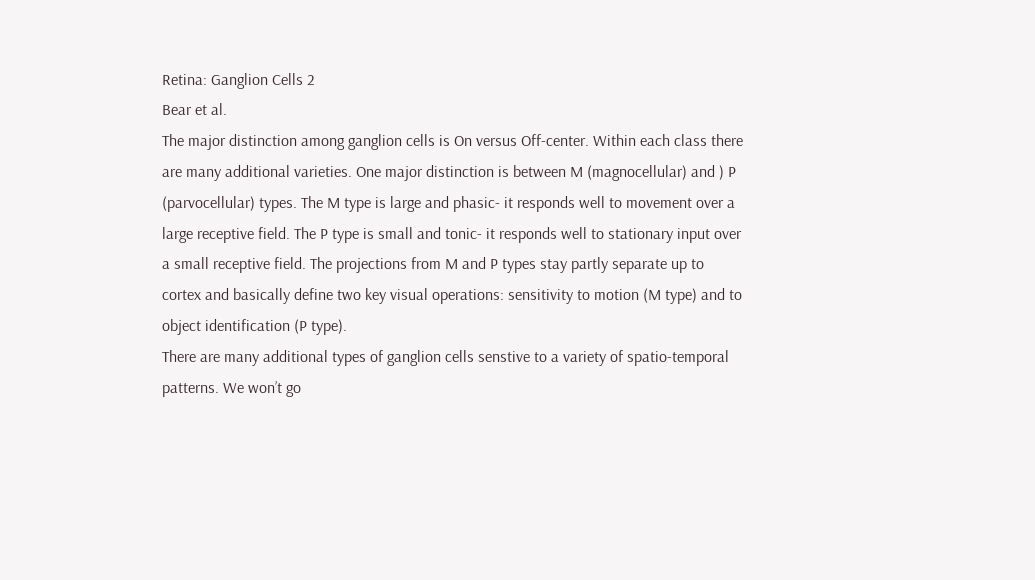Retina: Ganglion Cells 2
Bear et al.
The major distinction among ganglion cells is On versus Off-center. Within each class there
are many additional varieties. One major distinction is between M (magnocellular) and ) P
(parvocellular) types. The M type is large and phasic- it responds well to movement over a
large receptive field. The P type is small and tonic- it responds well to stationary input over
a small receptive field. The projections from M and P types stay partly separate up to
cortex and basically define two key visual operations: sensitivity to motion (M type) and to
object identification (P type).
There are many additional types of ganglion cells senstive to a variety of spatio-temporal
patterns. We won’t go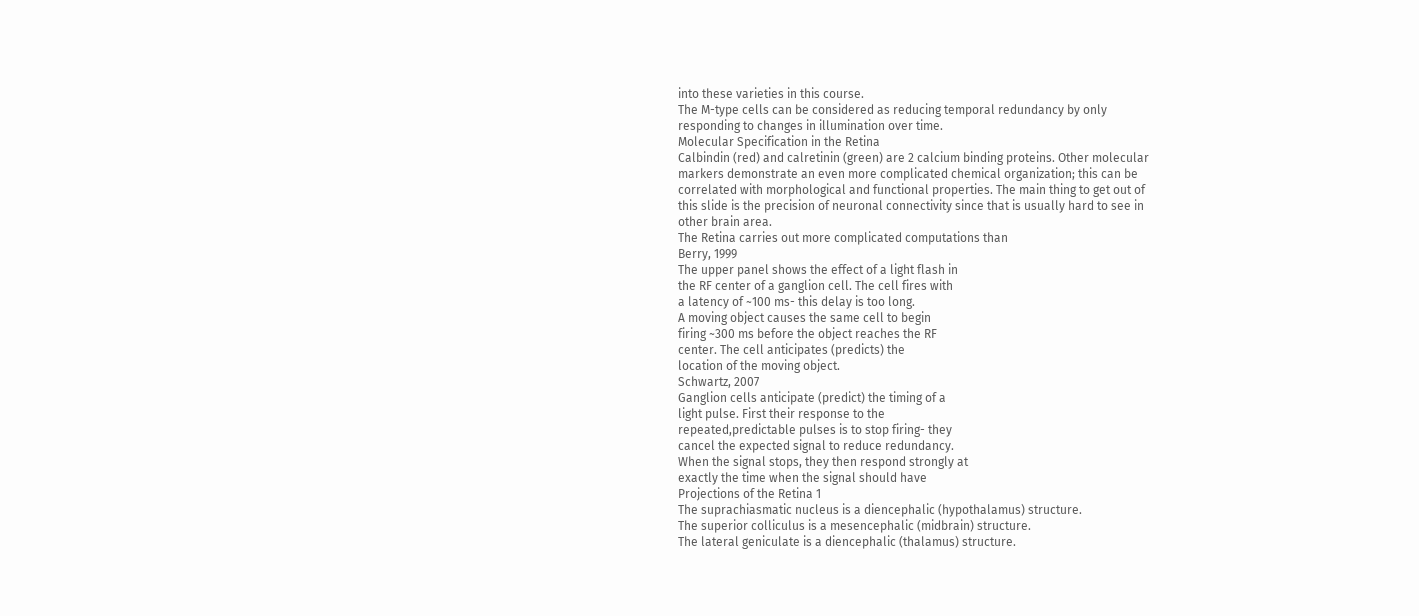into these varieties in this course.
The M-type cells can be considered as reducing temporal redundancy by only
responding to changes in illumination over time.
Molecular Specification in the Retina
Calbindin (red) and calretinin (green) are 2 calcium binding proteins. Other molecular
markers demonstrate an even more complicated chemical organization; this can be
correlated with morphological and functional properties. The main thing to get out of
this slide is the precision of neuronal connectivity since that is usually hard to see in
other brain area.
The Retina carries out more complicated computations than
Berry, 1999
The upper panel shows the effect of a light flash in
the RF center of a ganglion cell. The cell fires with
a latency of ~100 ms- this delay is too long.
A moving object causes the same cell to begin
firing ~300 ms before the object reaches the RF
center. The cell anticipates (predicts) the
location of the moving object.
Schwartz, 2007
Ganglion cells anticipate (predict) the timing of a
light pulse. First their response to the
repeated,predictable pulses is to stop firing- they
cancel the expected signal to reduce redundancy.
When the signal stops, they then respond strongly at
exactly the time when the signal should have
Projections of the Retina 1
The suprachiasmatic nucleus is a diencephalic (hypothalamus) structure.
The superior colliculus is a mesencephalic (midbrain) structure.
The lateral geniculate is a diencephalic (thalamus) structure.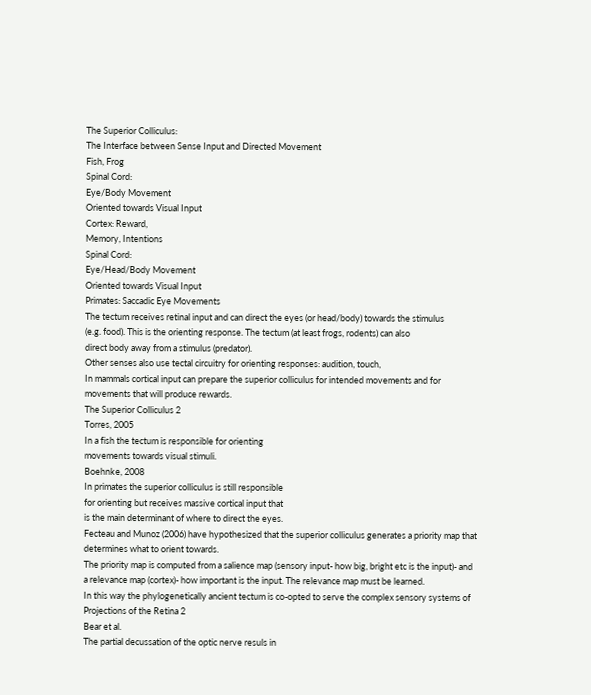The Superior Colliculus:
The Interface between Sense Input and Directed Movement
Fish, Frog
Spinal Cord:
Eye/Body Movement
Oriented towards Visual Input
Cortex: Reward,
Memory, Intentions
Spinal Cord:
Eye/Head/Body Movement
Oriented towards Visual Input
Primates: Saccadic Eye Movements
The tectum receives retinal input and can direct the eyes (or head/body) towards the stimulus
(e.g. food). This is the orienting response. The tectum (at least frogs, rodents) can also
direct body away from a stimulus (predator).
Other senses also use tectal circuitry for orienting responses: audition, touch,
In mammals cortical input can prepare the superior colliculus for intended movements and for
movements that will produce rewards.
The Superior Colliculus 2
Torres, 2005
In a fish the tectum is responsible for orienting
movements towards visual stimuli.
Boehnke, 2008
In primates the superior colliculus is still responsible
for orienting but receives massive cortical input that
is the main determinant of where to direct the eyes.
Fecteau and Munoz (2006) have hypothesized that the superior colliculus generates a priority map that
determines what to orient towards.
The priority map is computed from a salience map (sensory input- how big, bright etc is the input)- and
a relevance map (cortex)- how important is the input. The relevance map must be learned.
In this way the phylogenetically ancient tectum is co-opted to serve the complex sensory systems of
Projections of the Retina 2
Bear et al.
The partial decussation of the optic nerve resuls in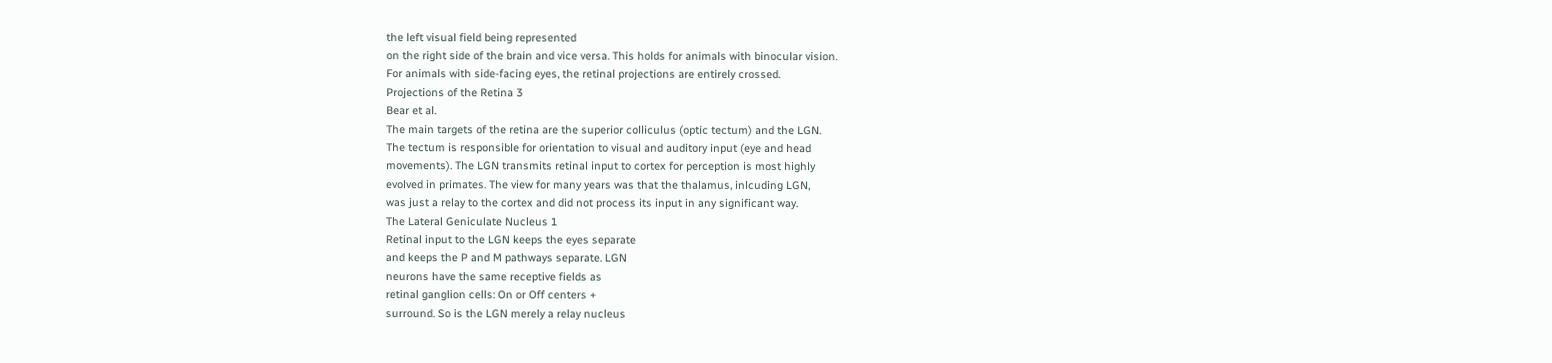the left visual field being represented
on the right side of the brain and vice versa. This holds for animals with binocular vision.
For animals with side-facing eyes, the retinal projections are entirely crossed.
Projections of the Retina 3
Bear et al.
The main targets of the retina are the superior colliculus (optic tectum) and the LGN.
The tectum is responsible for orientation to visual and auditory input (eye and head
movements). The LGN transmits retinal input to cortex for perception is most highly
evolved in primates. The view for many years was that the thalamus, inlcuding LGN,
was just a relay to the cortex and did not process its input in any significant way.
The Lateral Geniculate Nucleus 1
Retinal input to the LGN keeps the eyes separate
and keeps the P and M pathways separate. LGN
neurons have the same receptive fields as
retinal ganglion cells: On or Off centers +
surround. So is the LGN merely a relay nucleus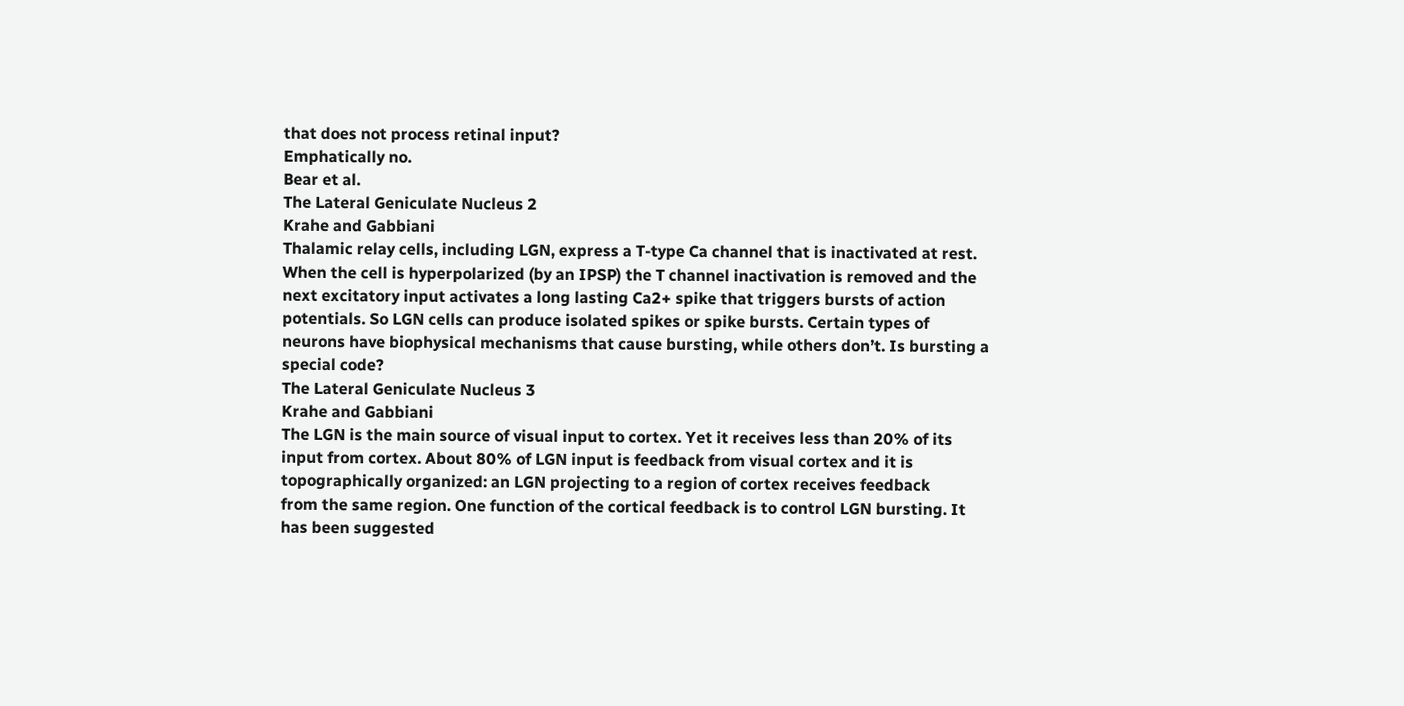that does not process retinal input?
Emphatically no.
Bear et al.
The Lateral Geniculate Nucleus 2
Krahe and Gabbiani
Thalamic relay cells, including LGN, express a T-type Ca channel that is inactivated at rest.
When the cell is hyperpolarized (by an IPSP) the T channel inactivation is removed and the
next excitatory input activates a long lasting Ca2+ spike that triggers bursts of action
potentials. So LGN cells can produce isolated spikes or spike bursts. Certain types of
neurons have biophysical mechanisms that cause bursting, while others don’t. Is bursting a
special code?
The Lateral Geniculate Nucleus 3
Krahe and Gabbiani
The LGN is the main source of visual input to cortex. Yet it receives less than 20% of its
input from cortex. About 80% of LGN input is feedback from visual cortex and it is
topographically organized: an LGN projecting to a region of cortex receives feedback
from the same region. One function of the cortical feedback is to control LGN bursting. It
has been suggested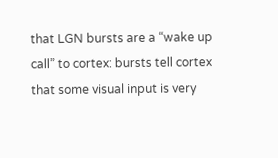that LGN bursts are a “wake up call” to cortex: bursts tell cortex
that some visual input is very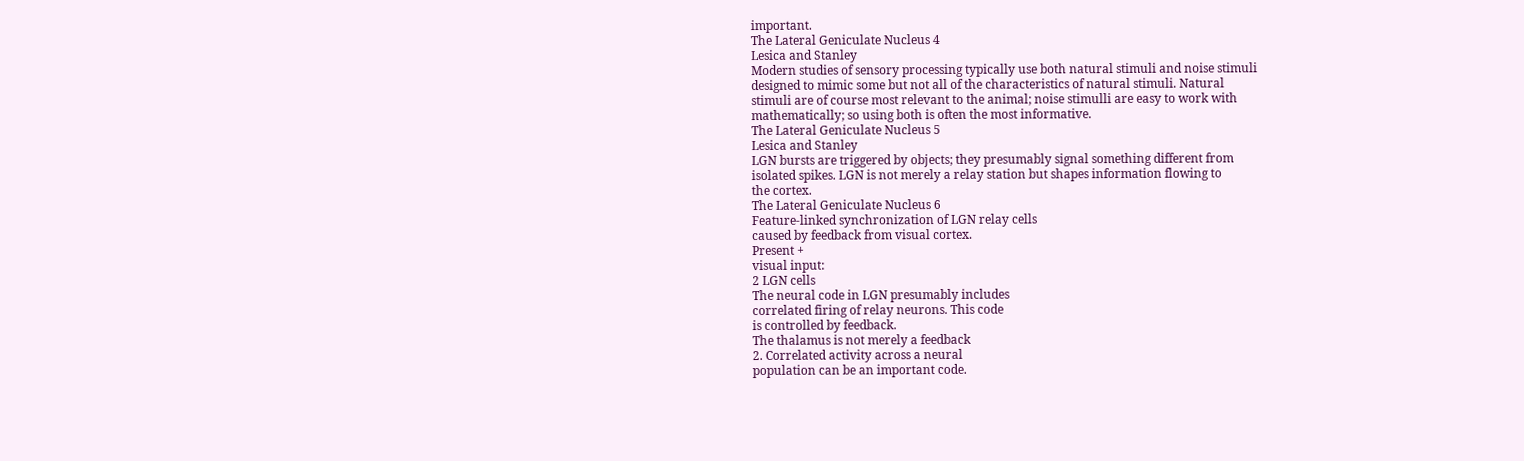important.
The Lateral Geniculate Nucleus 4
Lesica and Stanley
Modern studies of sensory processing typically use both natural stimuli and noise stimuli
designed to mimic some but not all of the characteristics of natural stimuli. Natural
stimuli are of course most relevant to the animal; noise stimulli are easy to work with
mathematically; so using both is often the most informative.
The Lateral Geniculate Nucleus 5
Lesica and Stanley
LGN bursts are triggered by objects; they presumably signal something different from
isolated spikes. LGN is not merely a relay station but shapes information flowing to
the cortex.
The Lateral Geniculate Nucleus 6
Feature-linked synchronization of LGN relay cells
caused by feedback from visual cortex.
Present +
visual input:
2 LGN cells
The neural code in LGN presumably includes
correlated firing of relay neurons. This code
is controlled by feedback.
The thalamus is not merely a feedback
2. Correlated activity across a neural
population can be an important code.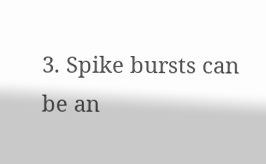3. Spike bursts can be an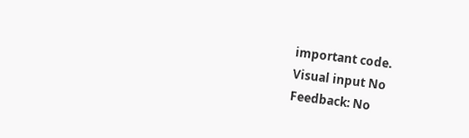important code.
Visual input No
Feedback: No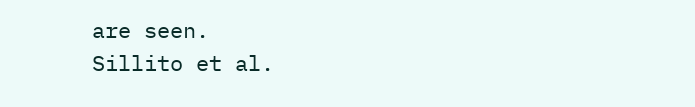are seen.
Sillito et al.